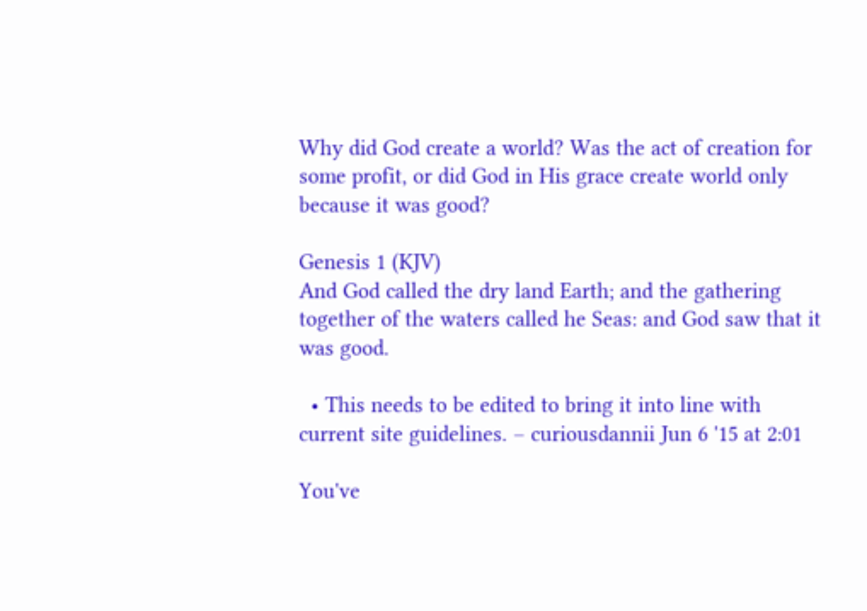Why did God create a world? Was the act of creation for some profit, or did God in His grace create world only because it was good?

Genesis 1 (KJV)
And God called the dry land Earth; and the gathering together of the waters called he Seas: and God saw that it was good.

  • This needs to be edited to bring it into line with current site guidelines. – curiousdannii Jun 6 '15 at 2:01

You've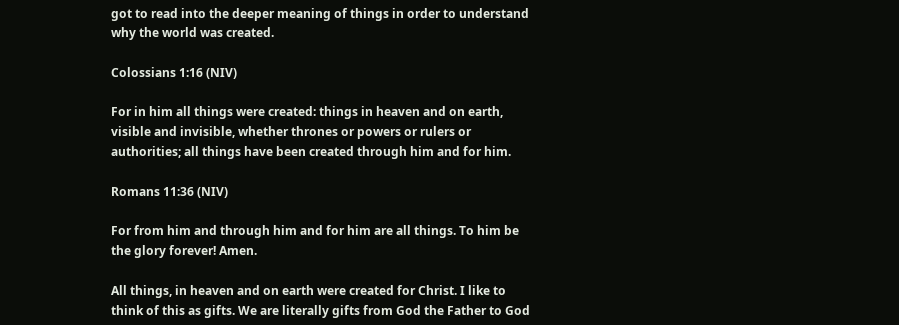got to read into the deeper meaning of things in order to understand why the world was created.

Colossians 1:16 (NIV)

For in him all things were created: things in heaven and on earth, visible and invisible, whether thrones or powers or rulers or authorities; all things have been created through him and for him.

Romans 11:36 (NIV)

For from him and through him and for him are all things. To him be the glory forever! Amen.

All things, in heaven and on earth were created for Christ. I like to think of this as gifts. We are literally gifts from God the Father to God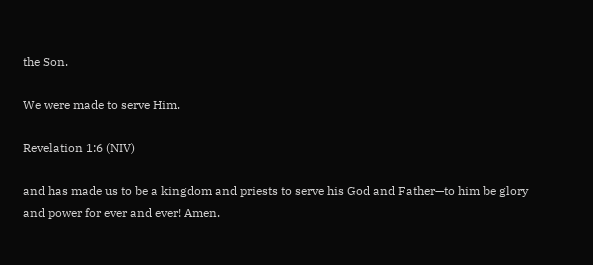the Son.

We were made to serve Him.

Revelation 1:6 (NIV)

and has made us to be a kingdom and priests to serve his God and Father—to him be glory and power for ever and ever! Amen.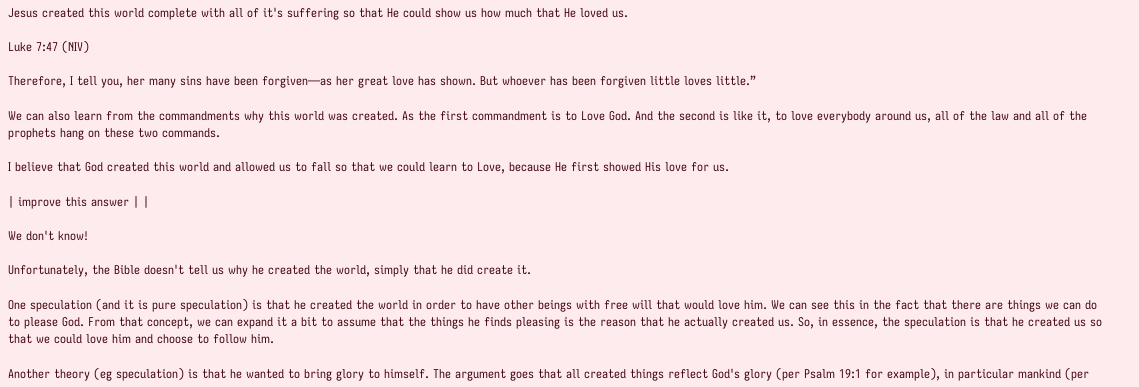Jesus created this world complete with all of it's suffering so that He could show us how much that He loved us.

Luke 7:47 (NIV)

Therefore, I tell you, her many sins have been forgiven—as her great love has shown. But whoever has been forgiven little loves little.”

We can also learn from the commandments why this world was created. As the first commandment is to Love God. And the second is like it, to love everybody around us, all of the law and all of the prophets hang on these two commands.

I believe that God created this world and allowed us to fall so that we could learn to Love, because He first showed His love for us.

| improve this answer | |

We don't know!

Unfortunately, the Bible doesn't tell us why he created the world, simply that he did create it.

One speculation (and it is pure speculation) is that he created the world in order to have other beings with free will that would love him. We can see this in the fact that there are things we can do to please God. From that concept, we can expand it a bit to assume that the things he finds pleasing is the reason that he actually created us. So, in essence, the speculation is that he created us so that we could love him and choose to follow him.

Another theory (eg speculation) is that he wanted to bring glory to himself. The argument goes that all created things reflect God's glory (per Psalm 19:1 for example), in particular mankind (per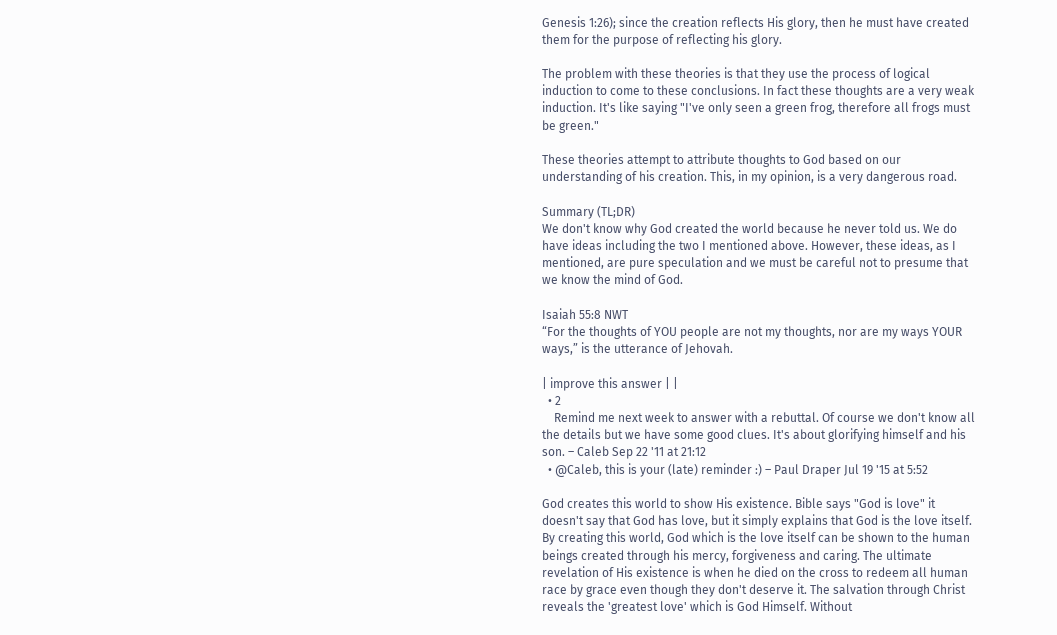Genesis 1:26); since the creation reflects His glory, then he must have created them for the purpose of reflecting his glory.

The problem with these theories is that they use the process of logical induction to come to these conclusions. In fact these thoughts are a very weak induction. It's like saying "I've only seen a green frog, therefore all frogs must be green."

These theories attempt to attribute thoughts to God based on our understanding of his creation. This, in my opinion, is a very dangerous road.

Summary (TL;DR)
We don't know why God created the world because he never told us. We do have ideas including the two I mentioned above. However, these ideas, as I mentioned, are pure speculation and we must be careful not to presume that we know the mind of God.

Isaiah 55:8 NWT
“For the thoughts of YOU people are not my thoughts, nor are my ways YOUR ways,” is the utterance of Jehovah.

| improve this answer | |
  • 2
    Remind me next week to answer with a rebuttal. Of course we don't know all the details but we have some good clues. It's about glorifying himself and his son. – Caleb Sep 22 '11 at 21:12
  • @Caleb, this is your (late) reminder :) – Paul Draper Jul 19 '15 at 5:52

God creates this world to show His existence. Bible says "God is love" it doesn't say that God has love, but it simply explains that God is the love itself. By creating this world, God which is the love itself can be shown to the human beings created through his mercy, forgiveness and caring. The ultimate revelation of His existence is when he died on the cross to redeem all human race by grace even though they don't deserve it. The salvation through Christ reveals the 'greatest love' which is God Himself. Without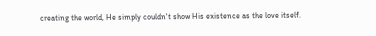creating the world, He simply couldn't show His existence as the love itself.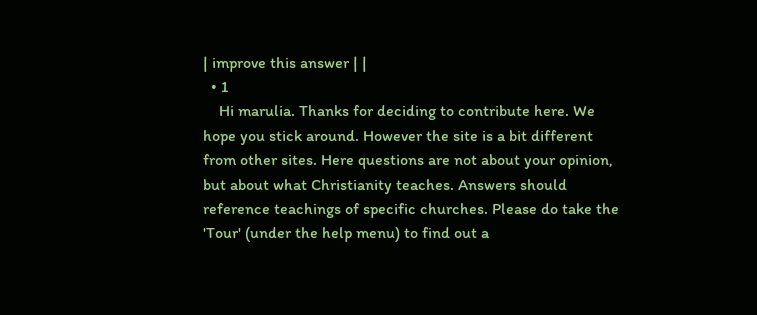| improve this answer | |
  • 1
    Hi marulia. Thanks for deciding to contribute here. We hope you stick around. However the site is a bit different from other sites. Here questions are not about your opinion, but about what Christianity teaches. Answers should reference teachings of specific churches. Please do take the 'Tour' (under the help menu) to find out a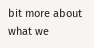bit more about what we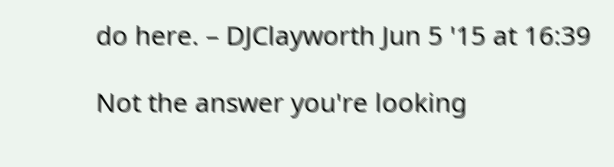do here. – DJClayworth Jun 5 '15 at 16:39

Not the answer you're looking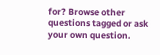for? Browse other questions tagged or ask your own question.